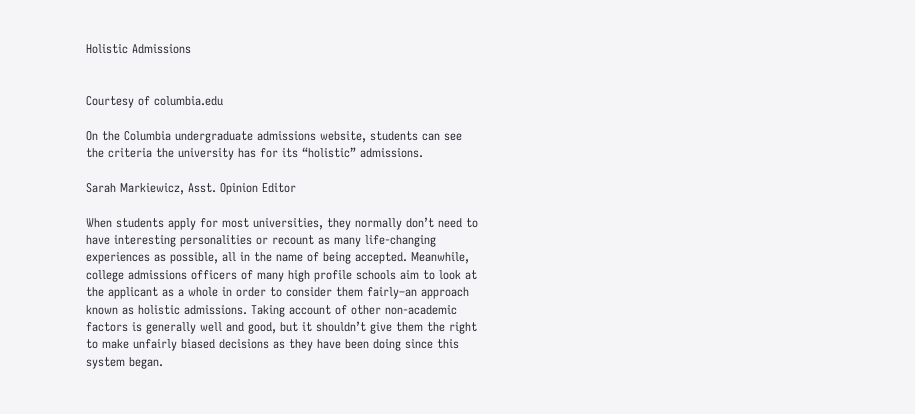Holistic Admissions


Courtesy of columbia.edu

On the Columbia undergraduate admissions website, students can see the criteria the university has for its “holistic” admissions.

Sarah Markiewicz, Asst. Opinion Editor

When students apply for most universities, they normally don’t need to have interesting personalities or recount as many life-changing experiences as possible, all in the name of being accepted. Meanwhile, college admissions officers of many high profile schools aim to look at the applicant as a whole in order to consider them fairly–an approach known as holistic admissions. Taking account of other non-academic factors is generally well and good, but it shouldn’t give them the right to make unfairly biased decisions as they have been doing since this system began.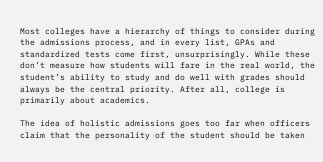Most colleges have a hierarchy of things to consider during the admissions process, and in every list, GPAs and standardized tests come first, unsurprisingly. While these don’t measure how students will fare in the real world, the student’s ability to study and do well with grades should always be the central priority. After all, college is primarily about academics.

The idea of holistic admissions goes too far when officers claim that the personality of the student should be taken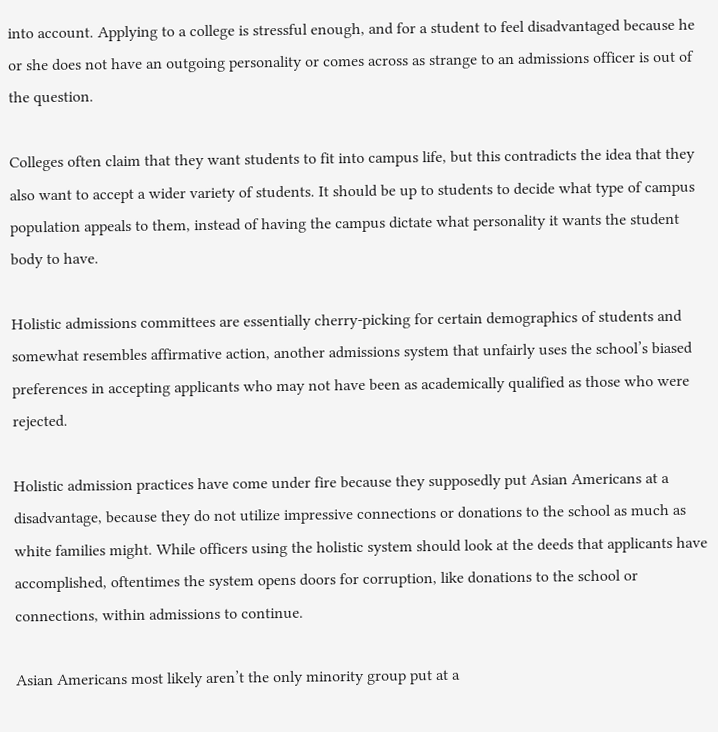into account. Applying to a college is stressful enough, and for a student to feel disadvantaged because he or she does not have an outgoing personality or comes across as strange to an admissions officer is out of the question.

Colleges often claim that they want students to fit into campus life, but this contradicts the idea that they also want to accept a wider variety of students. It should be up to students to decide what type of campus population appeals to them, instead of having the campus dictate what personality it wants the student body to have.

Holistic admissions committees are essentially cherry-picking for certain demographics of students and somewhat resembles affirmative action, another admissions system that unfairly uses the school’s biased preferences in accepting applicants who may not have been as academically qualified as those who were rejected.

Holistic admission practices have come under fire because they supposedly put Asian Americans at a disadvantage, because they do not utilize impressive connections or donations to the school as much as white families might. While officers using the holistic system should look at the deeds that applicants have accomplished, oftentimes the system opens doors for corruption, like donations to the school or connections, within admissions to continue.

Asian Americans most likely aren’t the only minority group put at a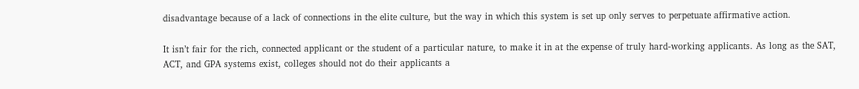disadvantage because of a lack of connections in the elite culture, but the way in which this system is set up only serves to perpetuate affirmative action.

It isn’t fair for the rich, connected applicant or the student of a particular nature, to make it in at the expense of truly hard-working applicants. As long as the SAT, ACT, and GPA systems exist, colleges should not do their applicants a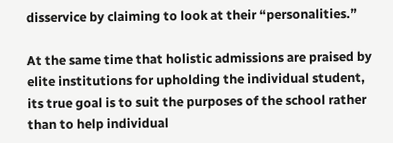disservice by claiming to look at their “personalities.”

At the same time that holistic admissions are praised by elite institutions for upholding the individual student, its true goal is to suit the purposes of the school rather than to help individual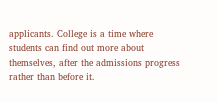applicants. College is a time where students can find out more about themselves, after the admissions progress rather than before it.